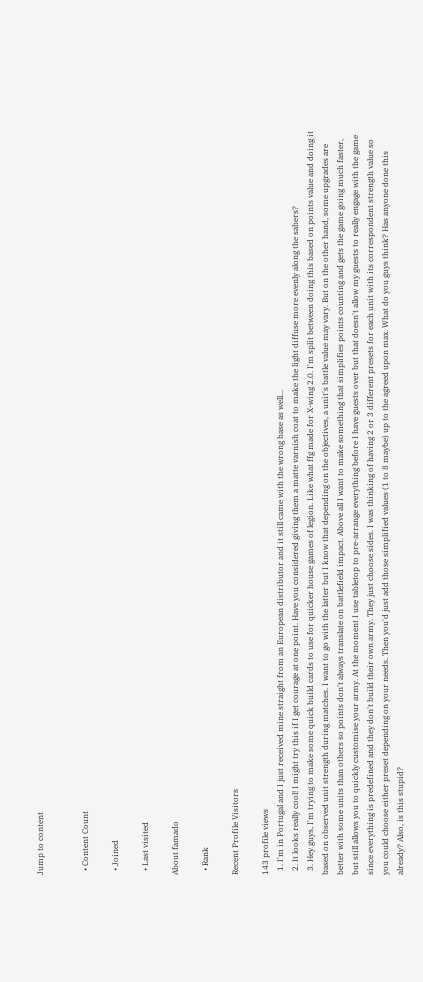Jump to content


  • Content Count

  • Joined

  • Last visited

About famado

  • Rank

Recent Profile Visitors

143 profile views
  1. I'm in Portugal and I just received mine straight from an European distributor and it still came with the wrong base as well...
  2. It looks really cool! I might try this if I get courage at one point. Have you considered giving them a matte varnish coat to make the light diffuse more evenly along the sabers?
  3. Hey guys, I'm trying to make some quick build cards to use for quicker house games of legion. Like what ffg made for X-wing 2.0. I'm split between doing this based on points value and doing it based on observed unit strength during matches. I want to go with the latter but I know that depending on the objectives, a unit's battle value may vary. But on the other hand, some upgrades are better with some units than others so points don't always translate on battlefield impact. Above all I want to make something that simplifies points counting and gets the game going much faster, but still allows you to quickly customise your army. At the moment I use tabletop to pre-arrange everything before I have guests over but that doesn't allow my guests to really engage with the game since everything is predefined and they don't build their own army. They just choose sides. I was thinking of having 2 or 3 different presets for each unit with its correspondent strength value so you could choose either preset depending on your needs. Then you'd just add those simplified values (1 to 8 maybe) up to the agreed upon max. What do you guys think? Has anyone done this already? Also, is this stupid?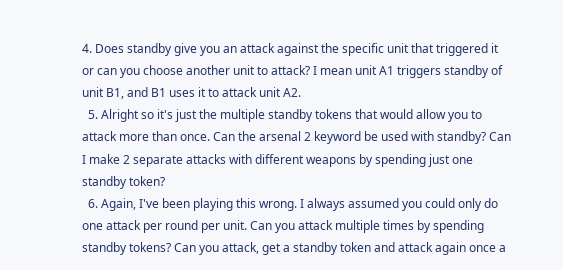4. Does standby give you an attack against the specific unit that triggered it or can you choose another unit to attack? I mean unit A1 triggers standby of unit B1, and B1 uses it to attack unit A2.
  5. Alright so it's just the multiple standby tokens that would allow you to attack more than once. Can the arsenal 2 keyword be used with standby? Can I make 2 separate attacks with different weapons by spending just one standby token?
  6. Again, I've been playing this wrong. I always assumed you could only do one attack per round per unit. Can you attack multiple times by spending standby tokens? Can you attack, get a standby token and attack again once a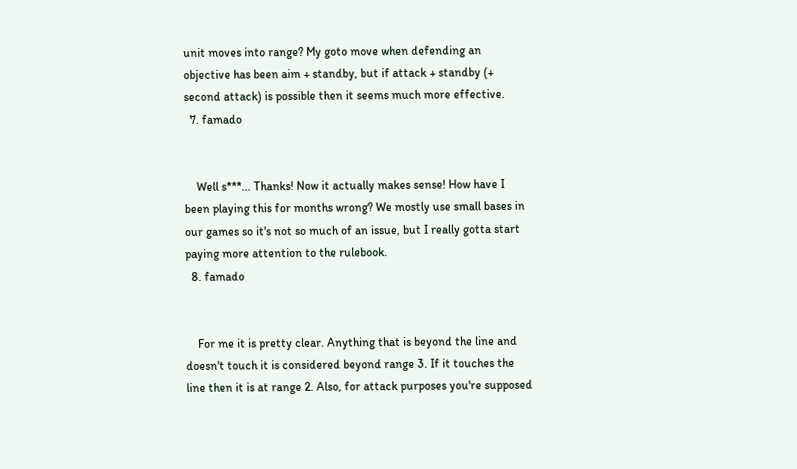unit moves into range? My goto move when defending an objective has been aim + standby, but if attack + standby (+ second attack) is possible then it seems much more effective.
  7. famado


    Well s***... Thanks! Now it actually makes sense! How have I been playing this for months wrong? We mostly use small bases in our games so it's not so much of an issue, but I really gotta start paying more attention to the rulebook.
  8. famado


    For me it is pretty clear. Anything that is beyond the line and doesn't touch it is considered beyond range 3. If it touches the line then it is at range 2. Also, for attack purposes you're supposed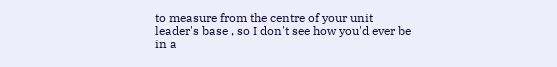to measure from the centre of your unit leader's base , so I don't see how you'd ever be in a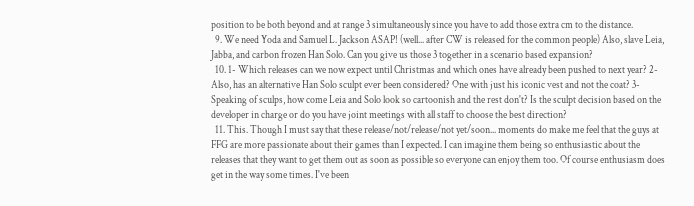position to be both beyond and at range 3 simultaneously since you have to add those extra cm to the distance.
  9. We need Yoda and Samuel L. Jackson ASAP! (well... after CW is released for the common people) Also, slave Leia, Jabba, and carbon frozen Han Solo. Can you give us those 3 together in a scenario based expansion?
  10. 1- Which releases can we now expect until Christmas and which ones have already been pushed to next year? 2- Also, has an alternative Han Solo sculpt ever been considered? One with just his iconic vest and not the coat? 3- Speaking of sculps, how come Leia and Solo look so cartoonish and the rest don't? Is the sculpt decision based on the developer in charge or do you have joint meetings with all staff to choose the best direction?
  11. This. Though I must say that these release/not/release/not yet/soon... moments do make me feel that the guys at FFG are more passionate about their games than I expected. I can imagine them being so enthusiastic about the releases that they want to get them out as soon as possible so everyone can enjoy them too. Of course enthusiasm does get in the way some times. I've been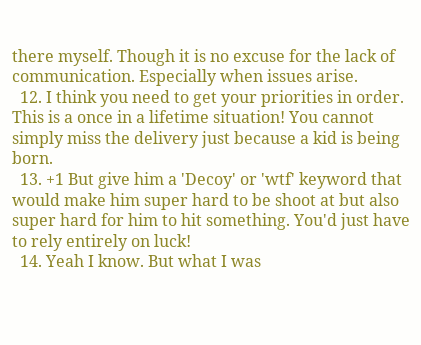there myself. Though it is no excuse for the lack of communication. Especially when issues arise.
  12. I think you need to get your priorities in order. This is a once in a lifetime situation! You cannot simply miss the delivery just because a kid is being born.
  13. +1 But give him a 'Decoy' or 'wtf' keyword that would make him super hard to be shoot at but also super hard for him to hit something. You'd just have to rely entirely on luck!
  14. Yeah I know. But what I was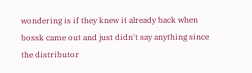wondering is if they knew it already back when bossk came out and just didn't say anything since the distributor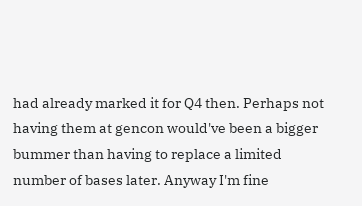had already marked it for Q4 then. Perhaps not having them at gencon would've been a bigger bummer than having to replace a limited number of bases later. Anyway I'm fine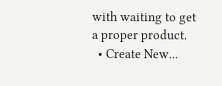with waiting to get a proper product.
  • Create New...